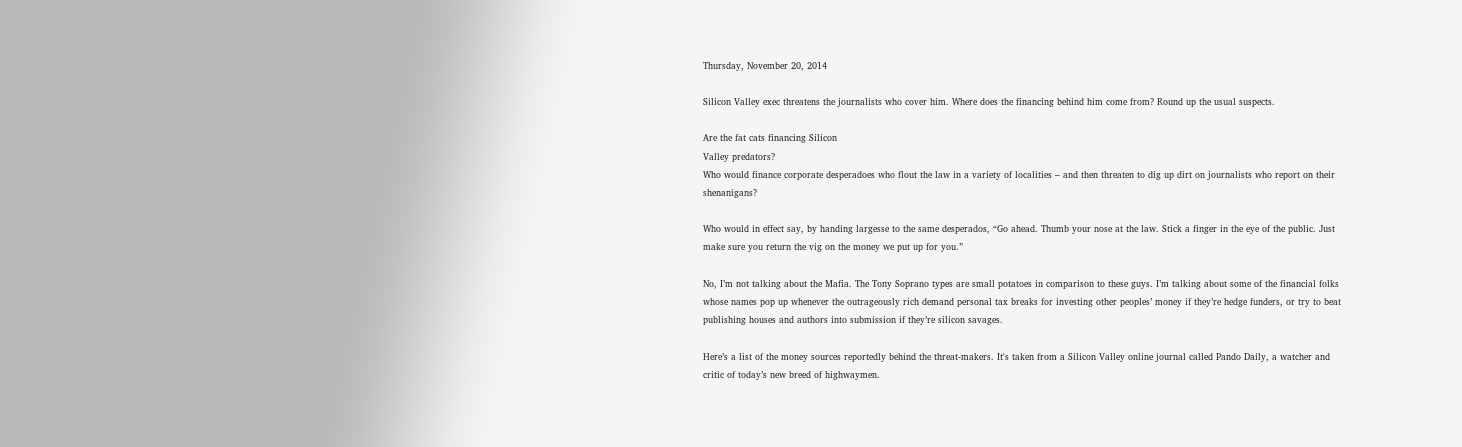Thursday, November 20, 2014

Silicon Valley exec threatens the journalists who cover him. Where does the financing behind him come from? Round up the usual suspects.

Are the fat cats financing Silicon
Valley predators?
Who would finance corporate desperadoes who flout the law in a variety of localities – and then threaten to dig up dirt on journalists who report on their shenanigans?

Who would in effect say, by handing largesse to the same desperados, “Go ahead. Thumb your nose at the law. Stick a finger in the eye of the public. Just make sure you return the vig on the money we put up for you.”

No, I’m not talking about the Mafia. The Tony Soprano types are small potatoes in comparison to these guys. I’m talking about some of the financial folks whose names pop up whenever the outrageously rich demand personal tax breaks for investing other peoples’ money if they’re hedge funders, or try to beat publishing houses and authors into submission if they’re silicon savages.

Here’s a list of the money sources reportedly behind the threat-makers. It's taken from a Silicon Valley online journal called Pando Daily, a watcher and critic of today’s new breed of highwaymen.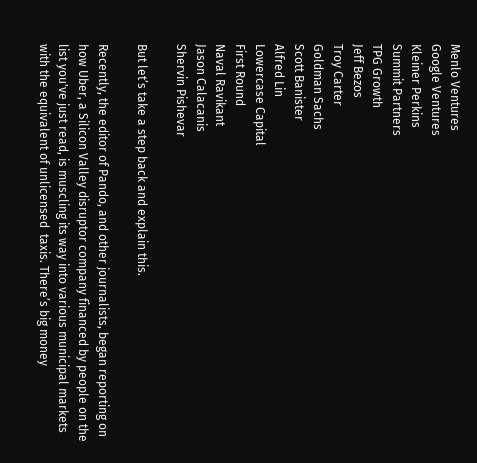Menlo Ventures
Google Ventures
Kleiner Perkins
Summit Partners
TPG Growth
Jeff Bezos
Troy Carter
Goldman Sachs
Scott Banister
Alfred Lin
Lowercase Capital
First Round
Naval Ravikant
Jason Calacanis
Shervin Pishevar

But let’s take a step back and explain this.

Recently, the editor of Pando, and other journalists, began reporting on how Uber, a Silicon Valley disruptor company financed by people on the list you've just read, is muscling its way into various municipal markets with the equivalent of unlicensed  taxis. There’s big money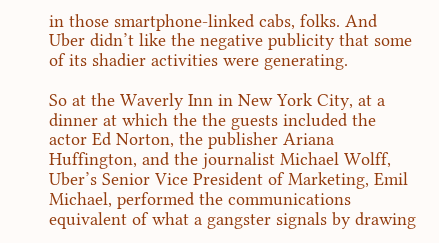in those smartphone-linked cabs, folks. And Uber didn’t like the negative publicity that some of its shadier activities were generating.

So at the Waverly Inn in New York City, at a dinner at which the the guests included the actor Ed Norton, the publisher Ariana Huffington, and the journalist Michael Wolff, Uber’s Senior Vice President of Marketing, Emil Michael, performed the communications equivalent of what a gangster signals by drawing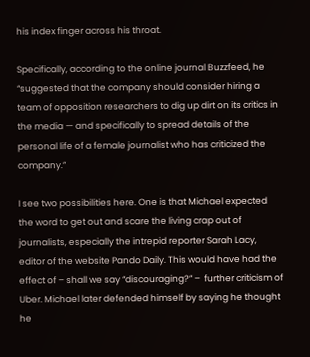his index finger across his throat.

Specifically, according to the online journal Buzzfeed, he “suggested that the company should consider hiring a team of opposition researchers to dig up dirt on its critics in the media — and specifically to spread details of the personal life of a female journalist who has criticized the company.”

I see two possibilities here. One is that Michael expected the word to get out and scare the living crap out of journalists, especially the intrepid reporter Sarah Lacy, editor of the website Pando Daily. This would have had the effect of – shall we say “discouraging?” –  further criticism of Uber. Michael later defended himself by saying he thought he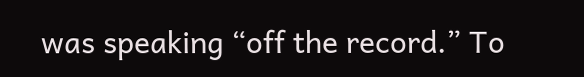was speaking “off the record.” To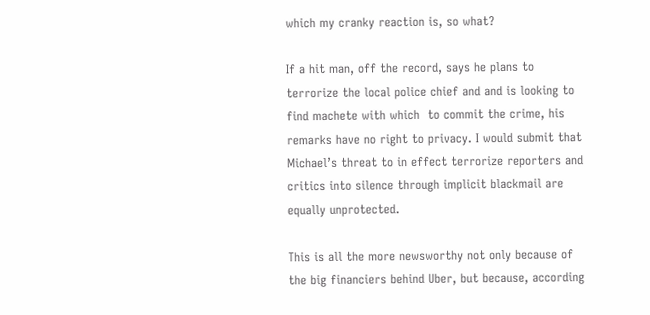which my cranky reaction is, so what?

If a hit man, off the record, says he plans to terrorize the local police chief and and is looking to find machete with which  to commit the crime, his remarks have no right to privacy. I would submit that Michael’s threat to in effect terrorize reporters and critics into silence through implicit blackmail are equally unprotected.

This is all the more newsworthy not only because of the big financiers behind Uber, but because, according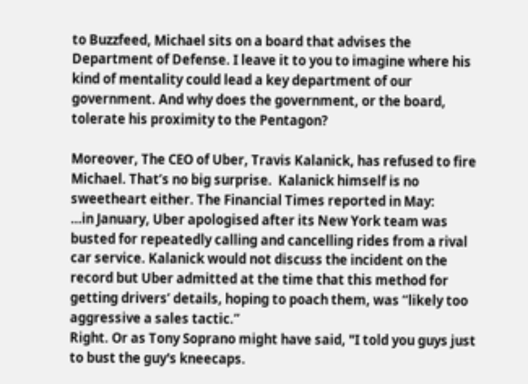to Buzzfeed, Michael sits on a board that advises the Department of Defense. I leave it to you to imagine where his kind of mentality could lead a key department of our government. And why does the government, or the board, tolerate his proximity to the Pentagon?

Moreover, The CEO of Uber, Travis Kalanick, has refused to fire Michael. That’s no big surprise.  Kalanick himself is no sweetheart either. The Financial Times reported in May:
…in January, Uber apologised after its New York team was busted for repeatedly calling and cancelling rides from a rival car service. Kalanick would not discuss the incident on the record but Uber admitted at the time that this method for getting drivers’ details, hoping to poach them, was “likely too aggressive a sales tactic.”
Right. Or as Tony Soprano might have said, "I told you guys just to bust the guy's kneecaps.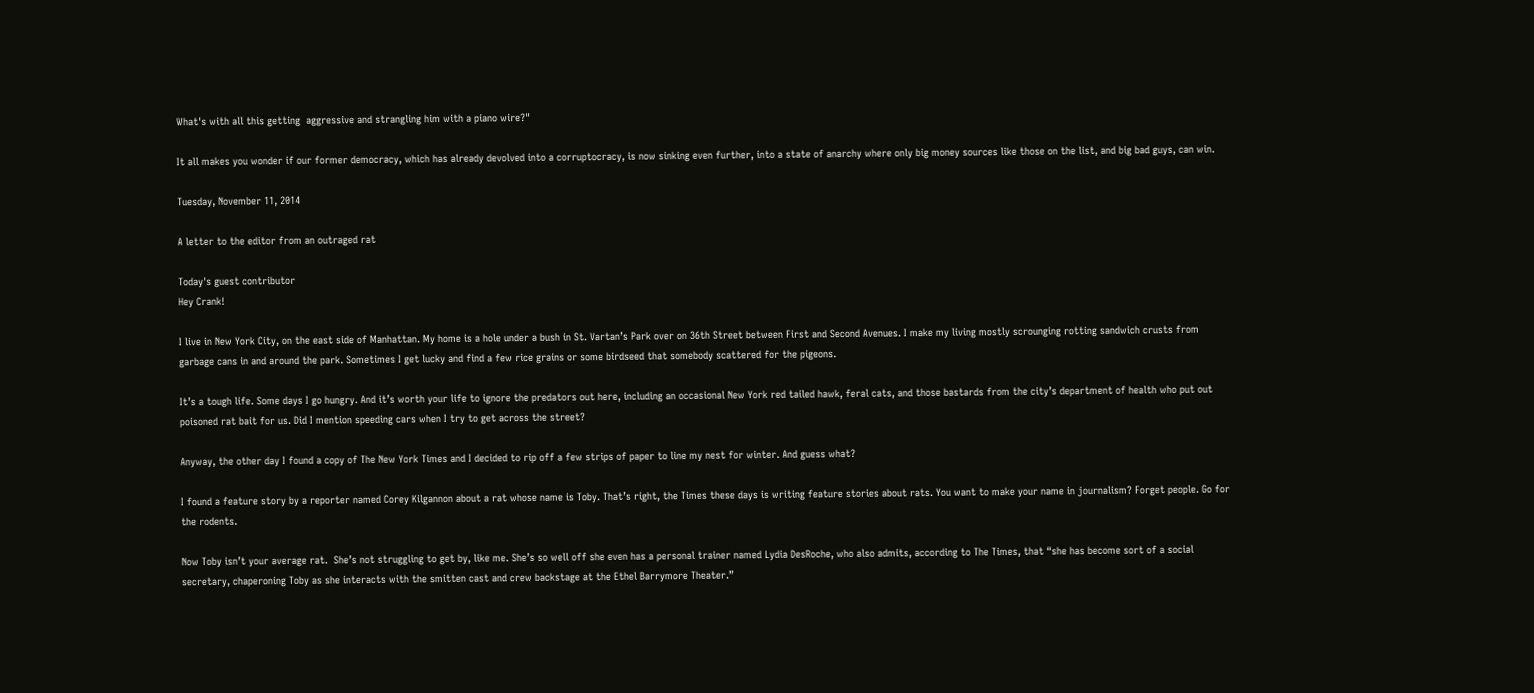What's with all this getting  aggressive and strangling him with a piano wire?"

It all makes you wonder if our former democracy, which has already devolved into a corruptocracy, is now sinking even further, into a state of anarchy where only big money sources like those on the list, and big bad guys, can win.

Tuesday, November 11, 2014

A letter to the editor from an outraged rat

Today's guest contributor
Hey Crank!

I live in New York City, on the east side of Manhattan. My home is a hole under a bush in St. Vartan’s Park over on 36th Street between First and Second Avenues. I make my living mostly scrounging rotting sandwich crusts from garbage cans in and around the park. Sometimes I get lucky and find a few rice grains or some birdseed that somebody scattered for the pigeons.

It’s a tough life. Some days I go hungry. And it’s worth your life to ignore the predators out here, including an occasional New York red tailed hawk, feral cats, and those bastards from the city’s department of health who put out poisoned rat bait for us. Did I mention speeding cars when I try to get across the street?

Anyway, the other day I found a copy of The New York Times and I decided to rip off a few strips of paper to line my nest for winter. And guess what?

I found a feature story by a reporter named Corey Kilgannon about a rat whose name is Toby. That’s right, the Times these days is writing feature stories about rats. You want to make your name in journalism? Forget people. Go for the rodents.

Now Toby isn’t your average rat.  She’s not struggling to get by, like me. She’s so well off she even has a personal trainer named Lydia DesRoche, who also admits, according to The Times, that “she has become sort of a social secretary, chaperoning Toby as she interacts with the smitten cast and crew backstage at the Ethel Barrymore Theater.”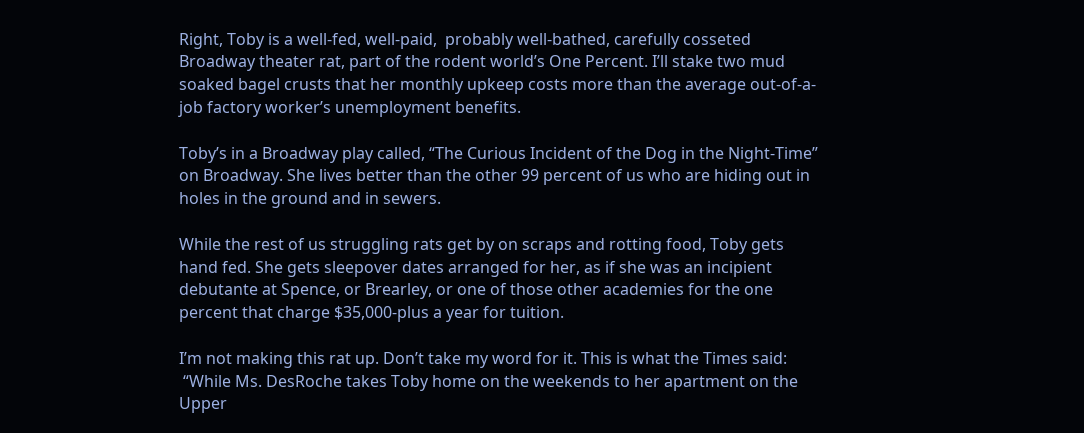Right, Toby is a well-fed, well-paid,  probably well-bathed, carefully cosseted Broadway theater rat, part of the rodent world’s One Percent. I’ll stake two mud soaked bagel crusts that her monthly upkeep costs more than the average out-of-a-job factory worker’s unemployment benefits.

Toby’s in a Broadway play called, “The Curious Incident of the Dog in the Night-Time” on Broadway. She lives better than the other 99 percent of us who are hiding out in holes in the ground and in sewers.

While the rest of us struggling rats get by on scraps and rotting food, Toby gets hand fed. She gets sleepover dates arranged for her, as if she was an incipient debutante at Spence, or Brearley, or one of those other academies for the one percent that charge $35,000-plus a year for tuition.

I’m not making this rat up. Don’t take my word for it. This is what the Times said:
 “While Ms. DesRoche takes Toby home on the weekends to her apartment on the Upper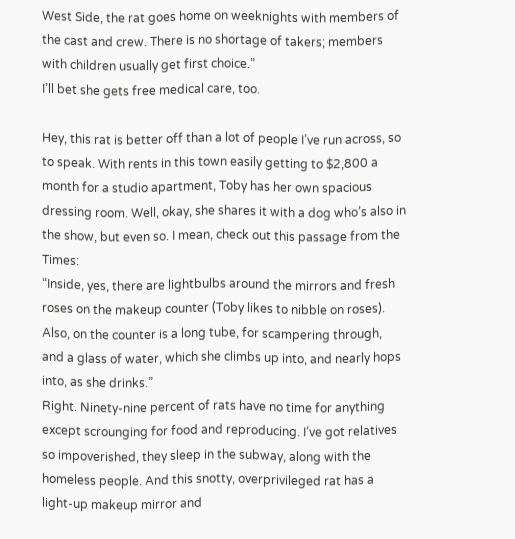West Side, the rat goes home on weeknights with members of the cast and crew. There is no shortage of takers; members with children usually get first choice.”
I’ll bet she gets free medical care, too.

Hey, this rat is better off than a lot of people I’ve run across, so to speak. With rents in this town easily getting to $2,800 a month for a studio apartment, Toby has her own spacious dressing room. Well, okay, she shares it with a dog who’s also in the show, but even so. I mean, check out this passage from the Times:
“Inside, yes, there are lightbulbs around the mirrors and fresh roses on the makeup counter (Toby likes to nibble on roses). Also, on the counter is a long tube, for scampering through, and a glass of water, which she climbs up into, and nearly hops into, as she drinks.”
Right. Ninety-nine percent of rats have no time for anything except scrounging for food and reproducing. I’ve got relatives so impoverished, they sleep in the subway, along with the homeless people. And this snotty, overprivileged rat has a light-up makeup mirror and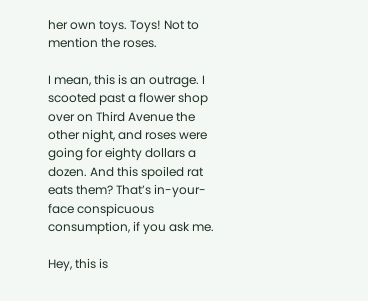her own toys. Toys! Not to mention the roses.

I mean, this is an outrage. I scooted past a flower shop over on Third Avenue the other night, and roses were going for eighty dollars a dozen. And this spoiled rat eats them? That’s in-your-face conspicuous consumption, if you ask me.

Hey, this is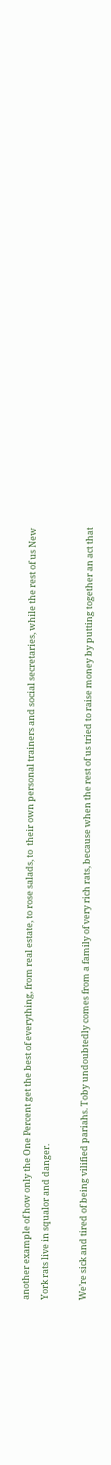another example of how only the One Percent get the best of everything, from real estate, to rose salads, to  their own personal trainers and social secretaries, while the rest of us New York rats live in squalor and danger.

We’re sick and tired of being vilified pariahs. Toby undoubtedly comes from a family of very rich rats, because when the rest of us tried to raise money by putting together an act that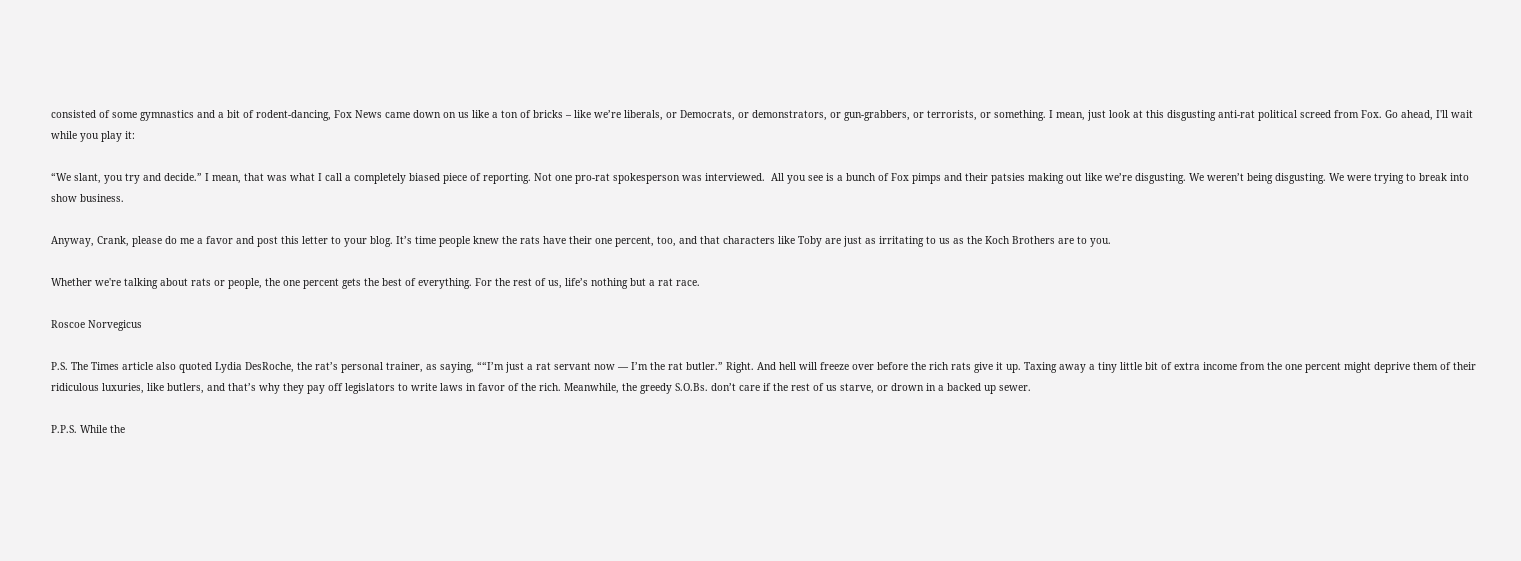consisted of some gymnastics and a bit of rodent-dancing, Fox News came down on us like a ton of bricks – like we’re liberals, or Democrats, or demonstrators, or gun-grabbers, or terrorists, or something. I mean, just look at this disgusting anti-rat political screed from Fox. Go ahead, I'll wait while you play it:

“We slant, you try and decide.” I mean, that was what I call a completely biased piece of reporting. Not one pro-rat spokesperson was interviewed.  All you see is a bunch of Fox pimps and their patsies making out like we’re disgusting. We weren’t being disgusting. We were trying to break into show business.

Anyway, Crank, please do me a favor and post this letter to your blog. It’s time people knew the rats have their one percent, too, and that characters like Toby are just as irritating to us as the Koch Brothers are to you.

Whether we're talking about rats or people, the one percent gets the best of everything. For the rest of us, life’s nothing but a rat race.

Roscoe Norvegicus

P.S. The Times article also quoted Lydia DesRoche, the rat’s personal trainer, as saying, ““I’m just a rat servant now — I’m the rat butler.” Right. And hell will freeze over before the rich rats give it up. Taxing away a tiny little bit of extra income from the one percent might deprive them of their ridiculous luxuries, like butlers, and that’s why they pay off legislators to write laws in favor of the rich. Meanwhile, the greedy S.O.Bs. don’t care if the rest of us starve, or drown in a backed up sewer.

P.P.S. While the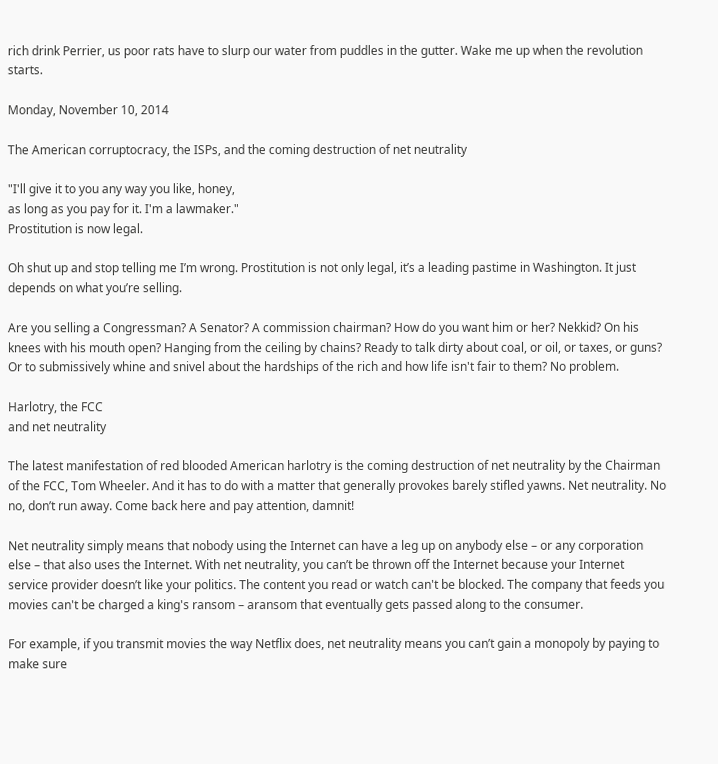rich drink Perrier, us poor rats have to slurp our water from puddles in the gutter. Wake me up when the revolution starts.

Monday, November 10, 2014

The American corruptocracy, the ISPs, and the coming destruction of net neutrality

"I'll give it to you any way you like, honey,
as long as you pay for it. I'm a lawmaker."
Prostitution is now legal.

Oh shut up and stop telling me I’m wrong. Prostitution is not only legal, it’s a leading pastime in Washington. It just depends on what you’re selling.

Are you selling a Congressman? A Senator? A commission chairman? How do you want him or her? Nekkid? On his knees with his mouth open? Hanging from the ceiling by chains? Ready to talk dirty about coal, or oil, or taxes, or guns? Or to submissively whine and snivel about the hardships of the rich and how life isn't fair to them? No problem.

Harlotry, the FCC
and net neutrality

The latest manifestation of red blooded American harlotry is the coming destruction of net neutrality by the Chairman of the FCC, Tom Wheeler. And it has to do with a matter that generally provokes barely stifled yawns. Net neutrality. No no, don’t run away. Come back here and pay attention, damnit!

Net neutrality simply means that nobody using the Internet can have a leg up on anybody else – or any corporation else – that also uses the Internet. With net neutrality, you can’t be thrown off the Internet because your Internet service provider doesn’t like your politics. The content you read or watch can't be blocked. The company that feeds you movies can't be charged a king's ransom – aransom that eventually gets passed along to the consumer.

For example, if you transmit movies the way Netflix does, net neutrality means you can’t gain a monopoly by paying to make sure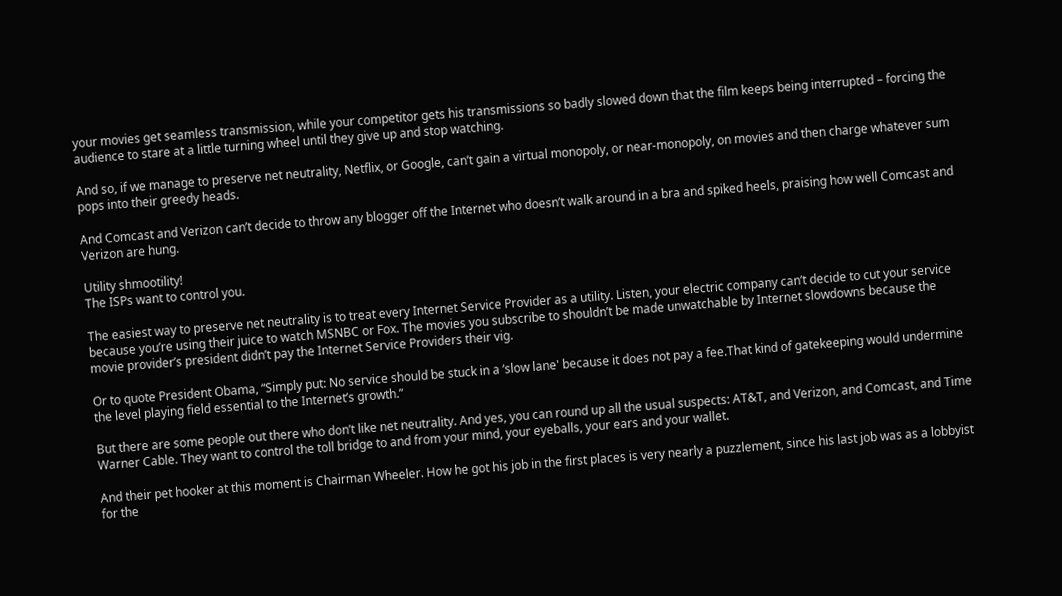your movies get seamless transmission, while your competitor gets his transmissions so badly slowed down that the film keeps being interrupted – forcing the audience to stare at a little turning wheel until they give up and stop watching.

And so, if we manage to preserve net neutrality, Netflix, or Google, can’t gain a virtual monopoly, or near-monopoly, on movies and then charge whatever sum pops into their greedy heads.

And Comcast and Verizon can’t decide to throw any blogger off the Internet who doesn’t walk around in a bra and spiked heels, praising how well Comcast and Verizon are hung.

Utility shmootility!
The ISPs want to control you.

The easiest way to preserve net neutrality is to treat every Internet Service Provider as a utility. Listen, your electric company can’t decide to cut your service because you’re using their juice to watch MSNBC or Fox. The movies you subscribe to shouldn’t be made unwatchable by Internet slowdowns because the movie provider’s president didn’t pay the Internet Service Providers their vig.

Or to quote President Obama, “Simply put: No service should be stuck in a ‘slow lane' because it does not pay a fee.That kind of gatekeeping would undermine the level playing field essential to the Internet’s growth.”

But there are some people out there who don’t like net neutrality. And yes, you can round up all the usual suspects: AT&T, and Verizon, and Comcast, and Time Warner Cable. They want to control the toll bridge to and from your mind, your eyeballs, your ears and your wallet.

And their pet hooker at this moment is Chairman Wheeler. How he got his job in the first places is very nearly a puzzlement, since his last job was as a lobbyist for the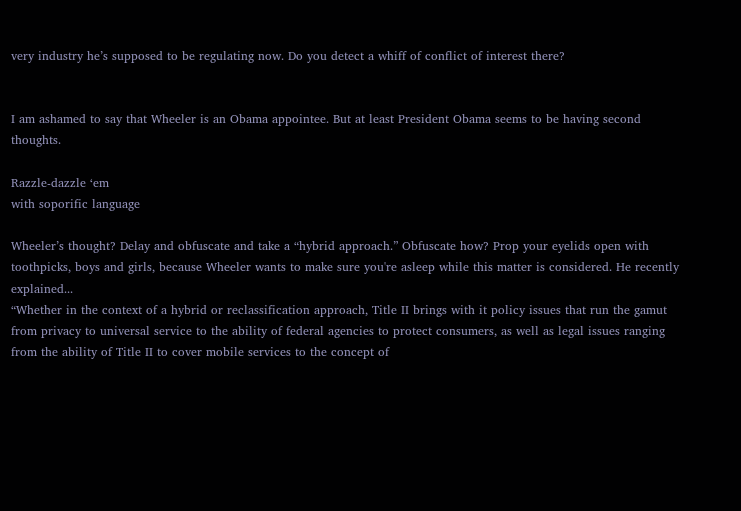very industry he’s supposed to be regulating now. Do you detect a whiff of conflict of interest there?


I am ashamed to say that Wheeler is an Obama appointee. But at least President Obama seems to be having second thoughts.

Razzle-dazzle ‘em
with soporific language

Wheeler’s thought? Delay and obfuscate and take a “hybrid approach.” Obfuscate how? Prop your eyelids open with toothpicks, boys and girls, because Wheeler wants to make sure you're asleep while this matter is considered. He recently explained...
“Whether in the context of a hybrid or reclassification approach, Title II brings with it policy issues that run the gamut from privacy to universal service to the ability of federal agencies to protect consumers, as well as legal issues ranging from the ability of Title II to cover mobile services to the concept of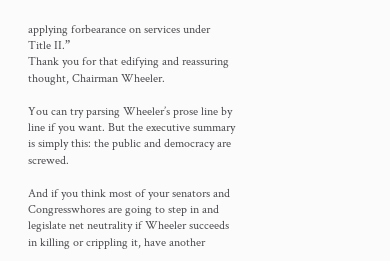applying forbearance on services under Title II.”
Thank you for that edifying and reassuring thought, Chairman Wheeler.

You can try parsing Wheeler’s prose line by line if you want. But the executive summary is simply this: the public and democracy are screwed.

And if you think most of your senators and Congresswhores are going to step in and legislate net neutrality if Wheeler succeeds in killing or crippling it, have another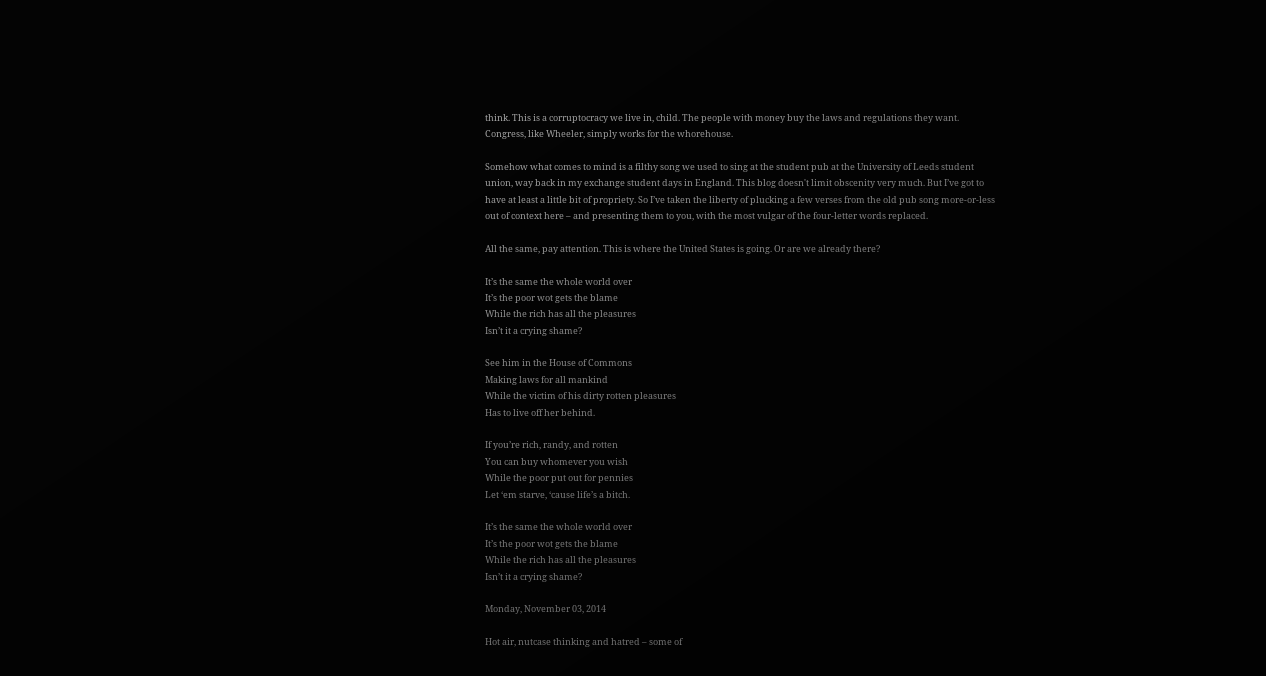think. This is a corruptocracy we live in, child. The people with money buy the laws and regulations they want. Congress, like Wheeler, simply works for the whorehouse.

Somehow what comes to mind is a filthy song we used to sing at the student pub at the University of Leeds student union, way back in my exchange student days in England. This blog doesn't limit obscenity very much. But I’ve got to have at least a little bit of propriety. So I’ve taken the liberty of plucking a few verses from the old pub song more-or-less out of context here – and presenting them to you, with the most vulgar of the four-letter words replaced.

All the same, pay attention. This is where the United States is going. Or are we already there?

It’s the same the whole world over
It’s the poor wot gets the blame
While the rich has all the pleasures
Isn’t it a crying shame?

See him in the House of Commons
Making laws for all mankind
While the victim of his dirty rotten pleasures
Has to live off her behind.

If you’re rich, randy, and rotten
You can buy whomever you wish
While the poor put out for pennies
Let ‘em starve, ‘cause life’s a bitch.

It’s the same the whole world over
It’s the poor wot gets the blame
While the rich has all the pleasures
Isn’t it a crying shame?

Monday, November 03, 2014

Hot air, nutcase thinking and hatred – some of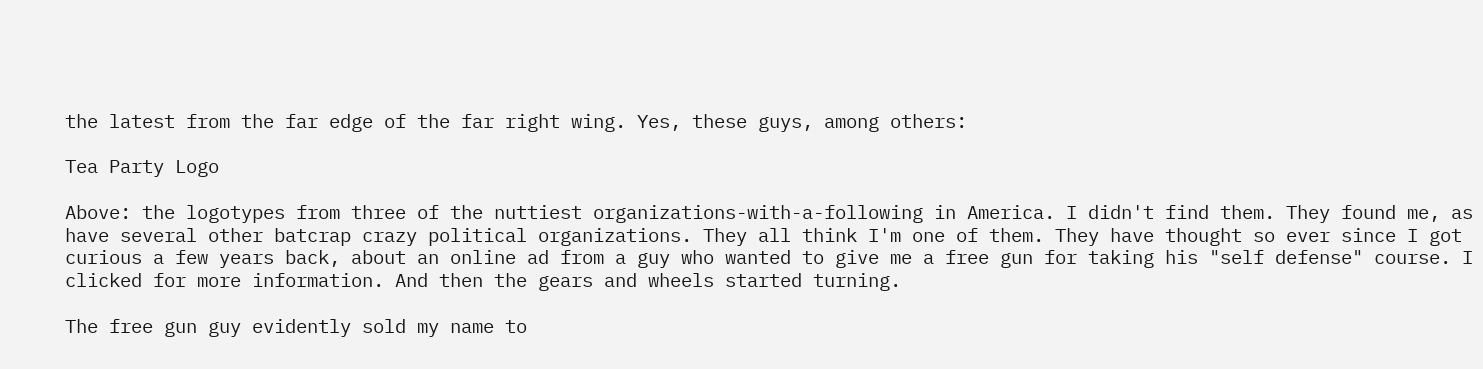the latest from the far edge of the far right wing. Yes, these guys, among others:

Tea Party Logo

Above: the logotypes from three of the nuttiest organizations-with-a-following in America. I didn't find them. They found me, as have several other batcrap crazy political organizations. They all think I'm one of them. They have thought so ever since I got curious a few years back, about an online ad from a guy who wanted to give me a free gun for taking his "self defense" course. I clicked for more information. And then the gears and wheels started turning.

The free gun guy evidently sold my name to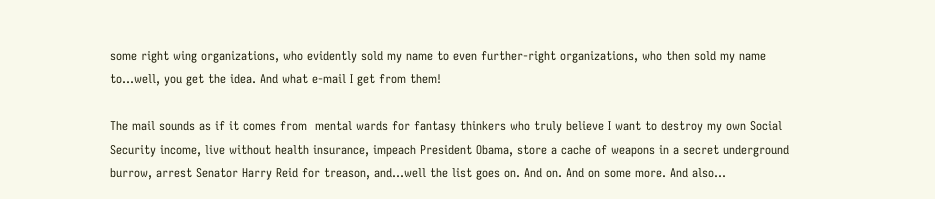some right wing organizations, who evidently sold my name to even further-right organizations, who then sold my name to...well, you get the idea. And what e-mail I get from them!

The mail sounds as if it comes from  mental wards for fantasy thinkers who truly believe I want to destroy my own Social Security income, live without health insurance, impeach President Obama, store a cache of weapons in a secret underground burrow, arrest Senator Harry Reid for treason, and...well the list goes on. And on. And on some more. And also...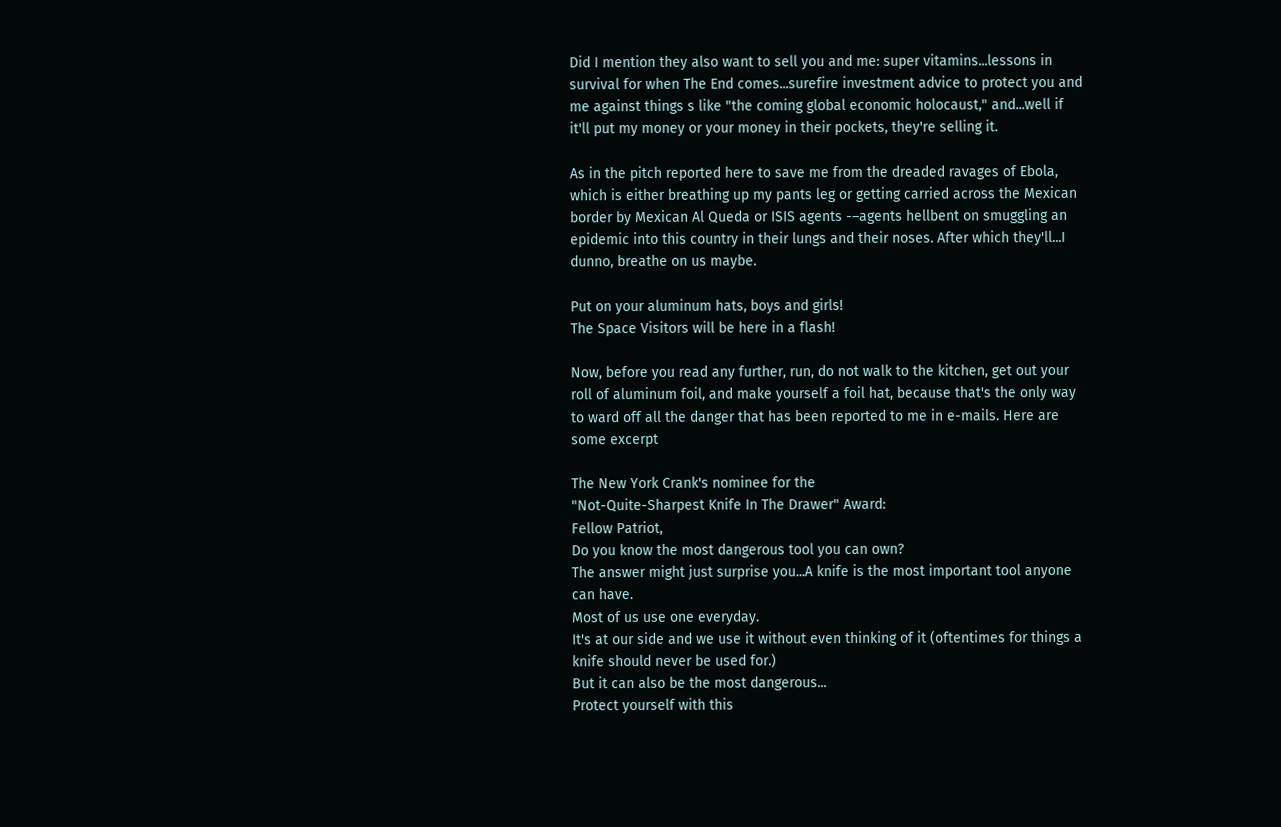Did I mention they also want to sell you and me: super vitamins...lessons in survival for when The End comes...surefire investment advice to protect you and me against things s like "the coming global economic holocaust," and...well if it'll put my money or your money in their pockets, they're selling it.

As in the pitch reported here to save me from the dreaded ravages of Ebola, which is either breathing up my pants leg or getting carried across the Mexican border by Mexican Al Queda or ISIS agents -–agents hellbent on smuggling an epidemic into this country in their lungs and their noses. After which they'll...I dunno, breathe on us maybe.

Put on your aluminum hats, boys and girls!
The Space Visitors will be here in a flash!

Now, before you read any further, run, do not walk to the kitchen, get out your roll of aluminum foil, and make yourself a foil hat, because that's the only way to ward off all the danger that has been reported to me in e-mails. Here are some excerpt

The New York Crank's nominee for the
"Not-Quite-Sharpest Knife In The Drawer" Award:
Fellow Patriot,
Do you know the most dangerous tool you can own?
The answer might just surprise you...A knife is the most important tool anyone can have.
Most of us use one everyday.
It's at our side and we use it without even thinking of it (oftentimes for things a knife should never be used for.)
But it can also be the most dangerous...
Protect yourself with this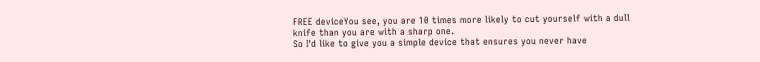FREE deviceYou see, you are 10 times more likely to cut yourself with a dull knife than you are with a sharp one.
So I'd like to give you a simple device that ensures you never have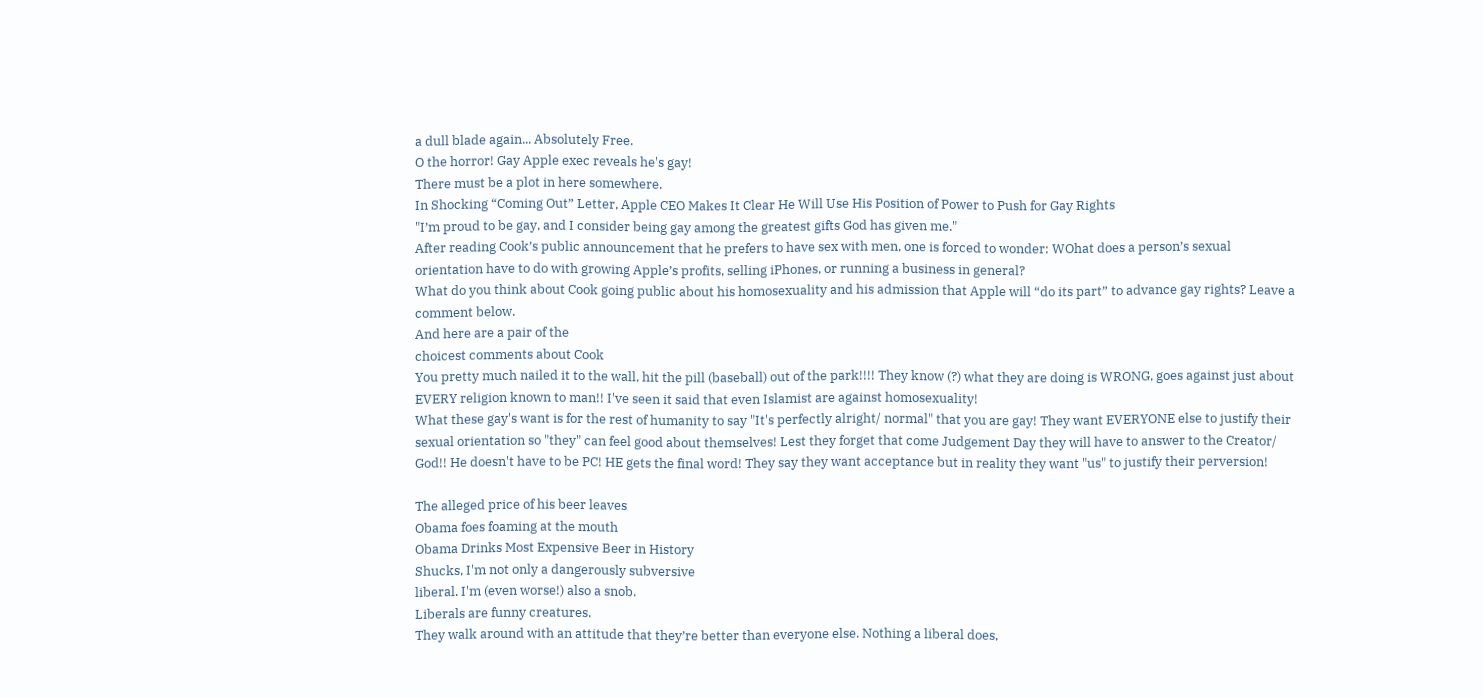a dull blade again... Absolutely Free.
O the horror! Gay Apple exec reveals he's gay!
There must be a plot in here somewhere.
In Shocking “Coming Out” Letter, Apple CEO Makes It Clear He Will Use His Position of Power to Push for Gay Rights
"I’m proud to be gay, and I consider being gay among the greatest gifts God has given me."
After reading Cook’s public announcement that he prefers to have sex with men, one is forced to wonder: WOhat does a person’s sexual orientation have to do with growing Apple’s profits, selling iPhones, or running a business in general?
What do you think about Cook going public about his homosexuality and his admission that Apple will “do its part” to advance gay rights? Leave a comment below.
And here are a pair of the
choicest comments about Cook
You pretty much nailed it to the wall, hit the pill (baseball) out of the park!!!! They know (?) what they are doing is WRONG, goes against just about EVERY religion known to man!! I've seen it said that even Islamist are against homosexuality!
What these gay's want is for the rest of humanity to say "It's perfectly alright/ normal" that you are gay! They want EVERYONE else to justify their sexual orientation so "they" can feel good about themselves! Lest they forget that come Judgement Day they will have to answer to the Creator/ God!! He doesn't have to be PC! HE gets the final word! They say they want acceptance but in reality they want "us" to justify their perversion!

The alleged price of his beer leaves
Obama foes foaming at the mouth
Obama Drinks Most Expensive Beer in History
Shucks, I'm not only a dangerously subversive
liberal. I'm (even worse!) also a snob.
Liberals are funny creatures.
They walk around with an attitude that they’re better than everyone else. Nothing a liberal does,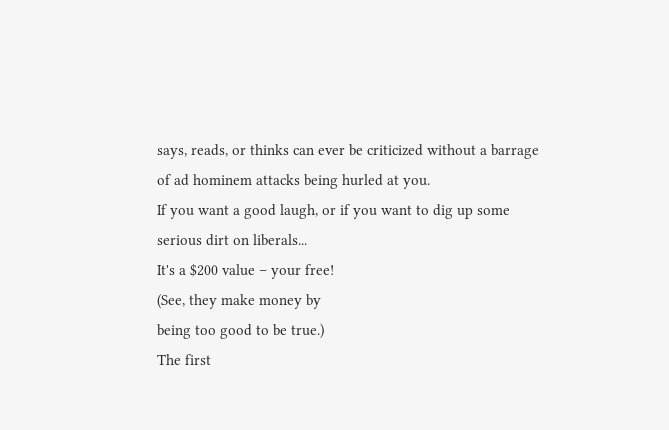says, reads, or thinks can ever be criticized without a barrage of ad hominem attacks being hurled at you.
If you want a good laugh, or if you want to dig up some serious dirt on liberals...
It's a $200 value – your free!
(See, they make money by
being too good to be true.)
The first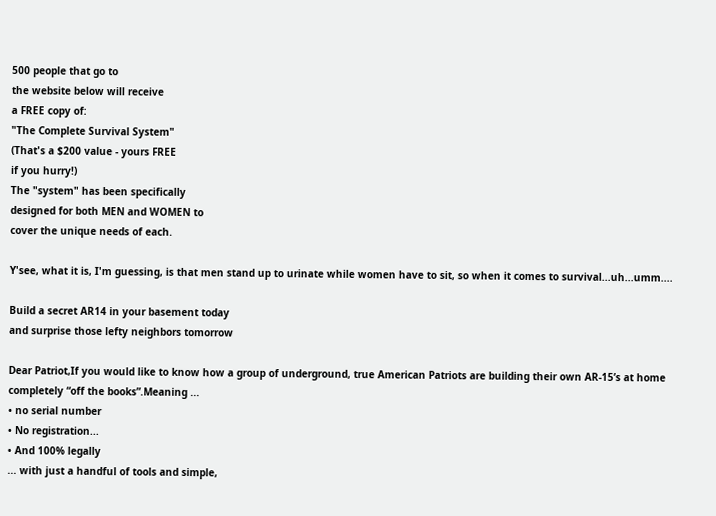500 people that go to
the website below will receive
a FREE copy of:
"The Complete Survival System"
(That's a $200 value - yours FREE
if you hurry!)
The "system" has been specifically
designed for both MEN and WOMEN to
cover the unique needs of each.

Y'see, what it is, I'm guessing, is that men stand up to urinate while women have to sit, so when it comes to survival...uh...umm....

Build a secret AR14 in your basement today
and surprise those lefty neighbors tomorrow

Dear Patriot,If you would like to know how a group of underground, true American Patriots are building their own AR-15’s at home completely “off the books”.Meaning ...
• no serial number
• No registration...
• And 100% legally
... with just a handful of tools and simple,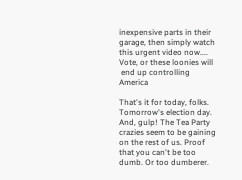inexpensive parts in their garage, then simply watch this urgent video now....
Vote, or these loonies will
 end up controlling America

That's it for today, folks. Tomorrow's election day. And, gulp! The Tea Party crazies seem to be gaining on the rest of us. Proof that you can't be too dumb. Or too dumberer.